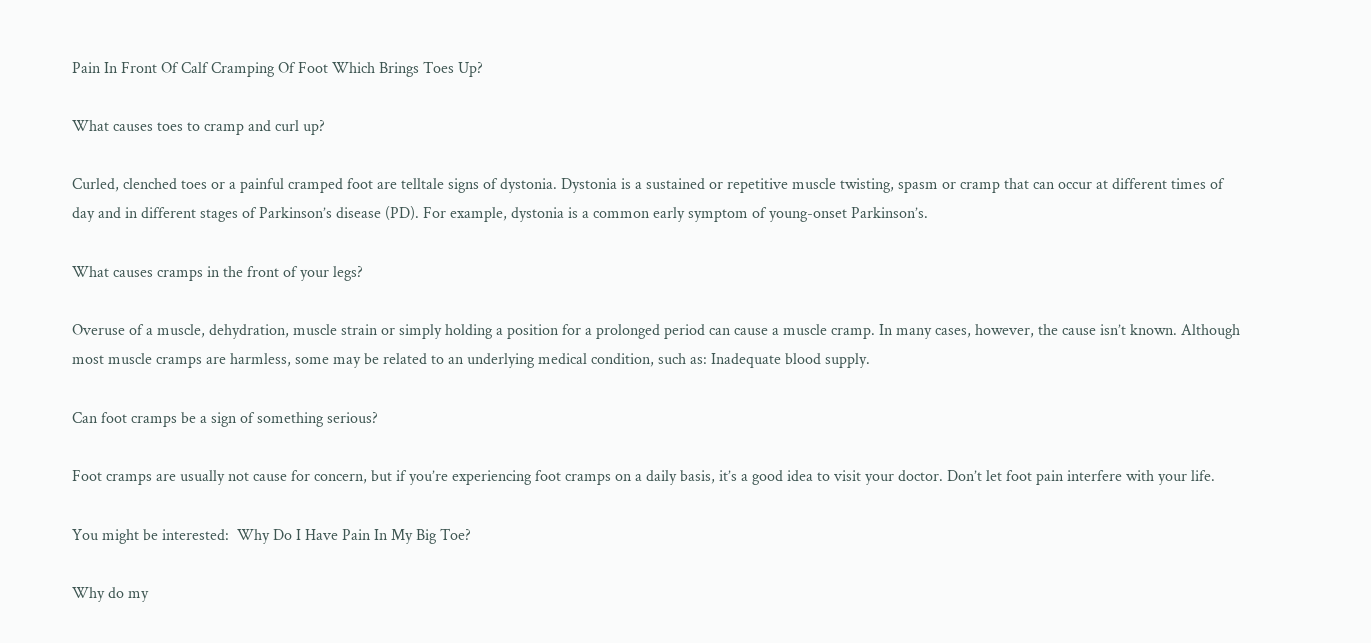Pain In Front Of Calf Cramping Of Foot Which Brings Toes Up?

What causes toes to cramp and curl up?

Curled, clenched toes or a painful cramped foot are telltale signs of dystonia. Dystonia is a sustained or repetitive muscle twisting, spasm or cramp that can occur at different times of day and in different stages of Parkinson’s disease (PD). For example, dystonia is a common early symptom of young-onset Parkinson’s.

What causes cramps in the front of your legs?

Overuse of a muscle, dehydration, muscle strain or simply holding a position for a prolonged period can cause a muscle cramp. In many cases, however, the cause isn’t known. Although most muscle cramps are harmless, some may be related to an underlying medical condition, such as: Inadequate blood supply.

Can foot cramps be a sign of something serious?

Foot cramps are usually not cause for concern, but if you’re experiencing foot cramps on a daily basis, it’s a good idea to visit your doctor. Don’t let foot pain interfere with your life.

You might be interested:  Why Do I Have Pain In My Big Toe?

Why do my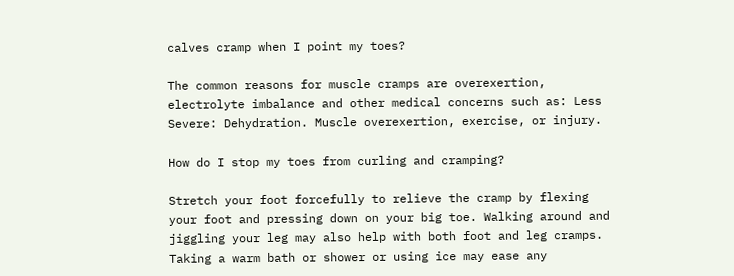calves cramp when I point my toes?

The common reasons for muscle cramps are overexertion, electrolyte imbalance and other medical concerns such as: Less Severe: Dehydration. Muscle overexertion, exercise, or injury.

How do I stop my toes from curling and cramping?

Stretch your foot forcefully to relieve the cramp by flexing your foot and pressing down on your big toe. Walking around and jiggling your leg may also help with both foot and leg cramps. Taking a warm bath or shower or using ice may ease any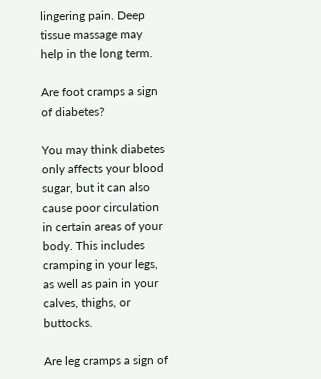lingering pain. Deep tissue massage may help in the long term.

Are foot cramps a sign of diabetes?

You may think diabetes only affects your blood sugar, but it can also cause poor circulation in certain areas of your body. This includes cramping in your legs, as well as pain in your calves, thighs, or buttocks.

Are leg cramps a sign of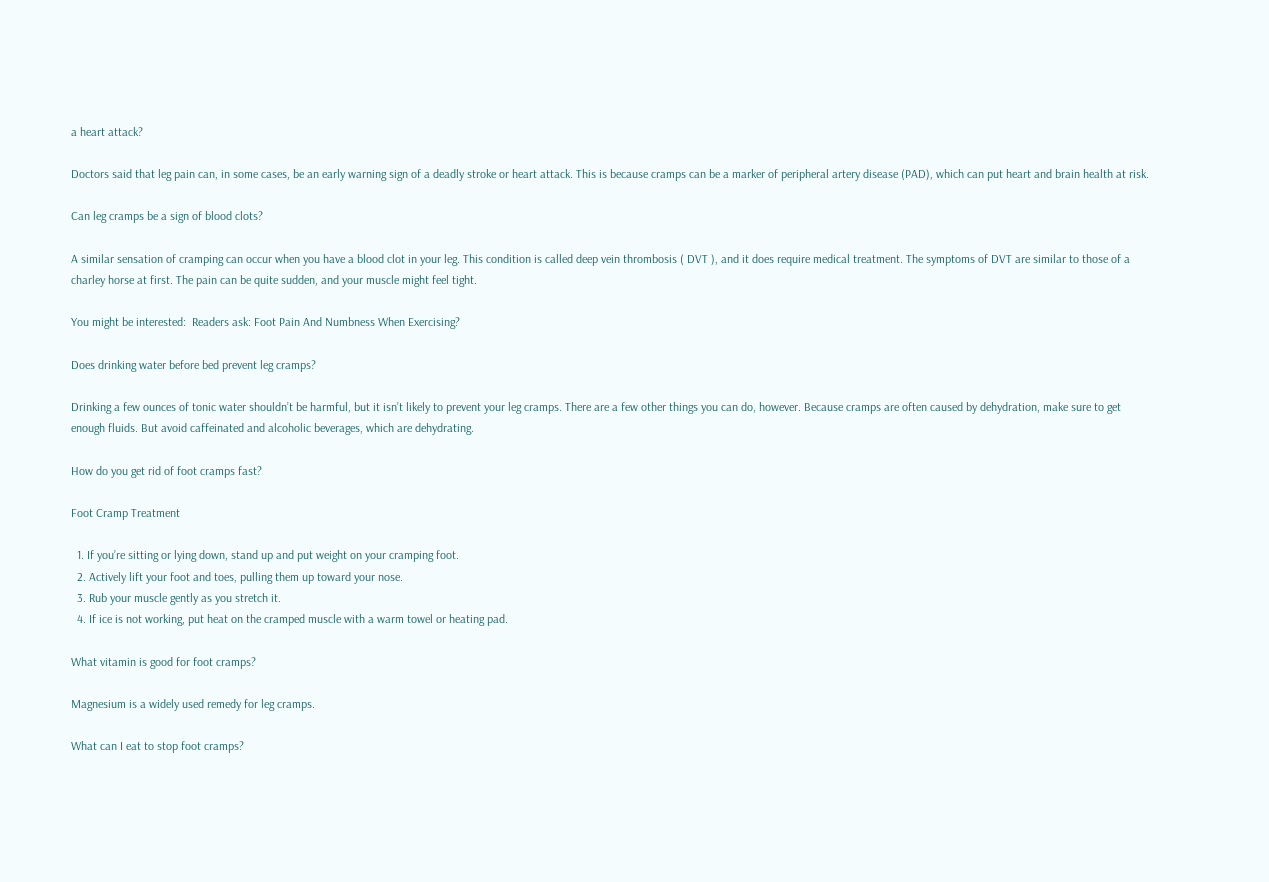a heart attack?

Doctors said that leg pain can, in some cases, be an early warning sign of a deadly stroke or heart attack. This is because cramps can be a marker of peripheral artery disease (PAD), which can put heart and brain health at risk.

Can leg cramps be a sign of blood clots?

A similar sensation of cramping can occur when you have a blood clot in your leg. This condition is called deep vein thrombosis ( DVT ), and it does require medical treatment. The symptoms of DVT are similar to those of a charley horse at first. The pain can be quite sudden, and your muscle might feel tight.

You might be interested:  Readers ask: Foot Pain And Numbness When Exercising?

Does drinking water before bed prevent leg cramps?

Drinking a few ounces of tonic water shouldn’t be harmful, but it isn’t likely to prevent your leg cramps. There are a few other things you can do, however. Because cramps are often caused by dehydration, make sure to get enough fluids. But avoid caffeinated and alcoholic beverages, which are dehydrating.

How do you get rid of foot cramps fast?

Foot Cramp Treatment

  1. If you’re sitting or lying down, stand up and put weight on your cramping foot.
  2. Actively lift your foot and toes, pulling them up toward your nose.
  3. Rub your muscle gently as you stretch it.
  4. If ice is not working, put heat on the cramped muscle with a warm towel or heating pad.

What vitamin is good for foot cramps?

Magnesium is a widely used remedy for leg cramps.

What can I eat to stop foot cramps?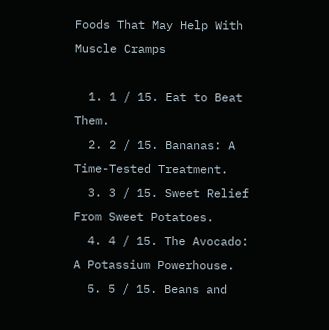Foods That May Help With Muscle Cramps

  1. 1 / 15. Eat to Beat Them.
  2. 2 / 15. Bananas: A Time-Tested Treatment.
  3. 3 / 15. Sweet Relief From Sweet Potatoes.
  4. 4 / 15. The Avocado: A Potassium Powerhouse.
  5. 5 / 15. Beans and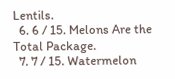Lentils.
  6. 6 / 15. Melons Are the Total Package.
  7. 7 / 15. Watermelon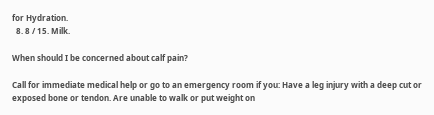for Hydration.
  8. 8 / 15. Milk.

When should I be concerned about calf pain?

Call for immediate medical help or go to an emergency room if you: Have a leg injury with a deep cut or exposed bone or tendon. Are unable to walk or put weight on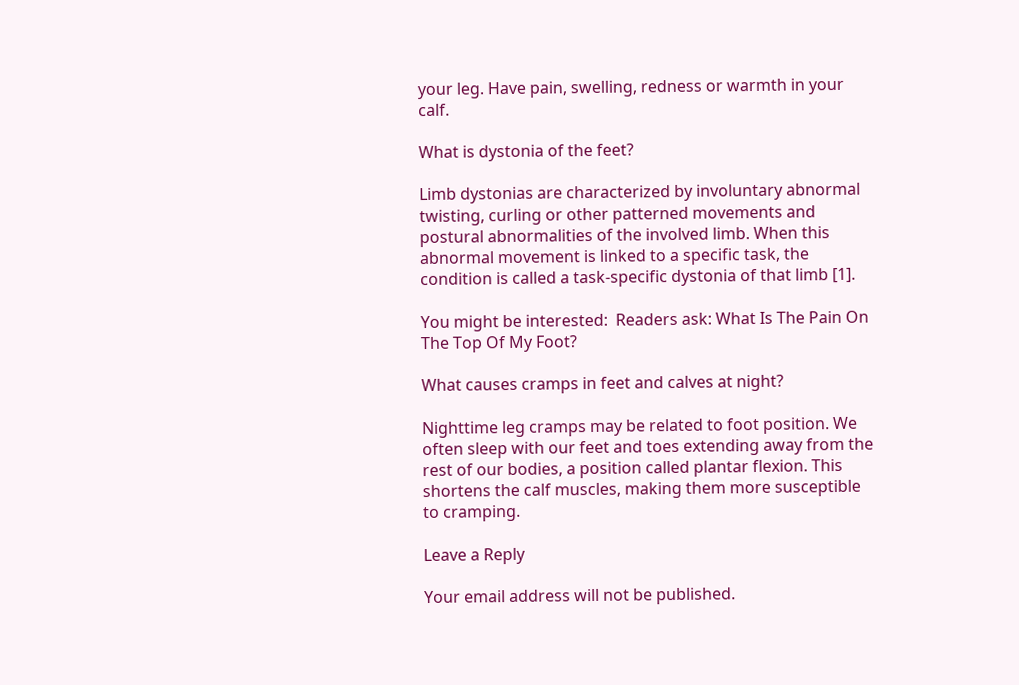your leg. Have pain, swelling, redness or warmth in your calf.

What is dystonia of the feet?

Limb dystonias are characterized by involuntary abnormal twisting, curling or other patterned movements and postural abnormalities of the involved limb. When this abnormal movement is linked to a specific task, the condition is called a task-specific dystonia of that limb [1].

You might be interested:  Readers ask: What Is The Pain On The Top Of My Foot?

What causes cramps in feet and calves at night?

Nighttime leg cramps may be related to foot position. We often sleep with our feet and toes extending away from the rest of our bodies, a position called plantar flexion. This shortens the calf muscles, making them more susceptible to cramping.

Leave a Reply

Your email address will not be published.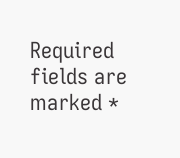Required fields are marked *